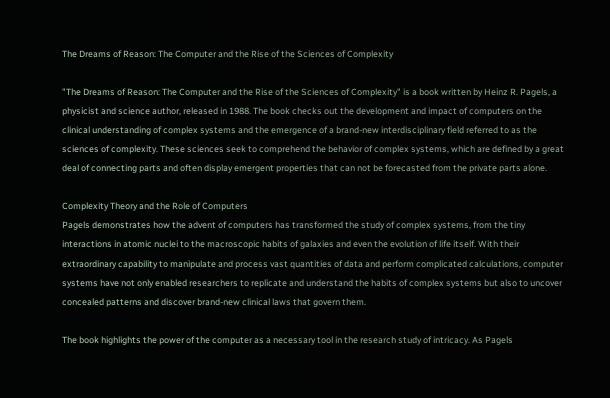The Dreams of Reason: The Computer and the Rise of the Sciences of Complexity

"The Dreams of Reason: The Computer and the Rise of the Sciences of Complexity" is a book written by Heinz R. Pagels, a physicist and science author, released in 1988. The book checks out the development and impact of computers on the clinical understanding of complex systems and the emergence of a brand-new interdisciplinary field referred to as the sciences of complexity. These sciences seek to comprehend the behavior of complex systems, which are defined by a great deal of connecting parts and often display emergent properties that can not be forecasted from the private parts alone.

Complexity Theory and the Role of Computers
Pagels demonstrates how the advent of computers has transformed the study of complex systems, from the tiny interactions in atomic nuclei to the macroscopic habits of galaxies and even the evolution of life itself. With their extraordinary capability to manipulate and process vast quantities of data and perform complicated calculations, computer systems have not only enabled researchers to replicate and understand the habits of complex systems but also to uncover concealed patterns and discover brand-new clinical laws that govern them.

The book highlights the power of the computer as a necessary tool in the research study of intricacy. As Pagels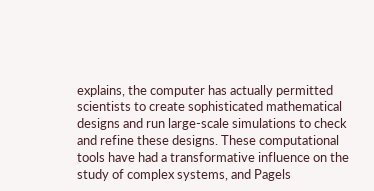explains, the computer has actually permitted scientists to create sophisticated mathematical designs and run large-scale simulations to check and refine these designs. These computational tools have had a transformative influence on the study of complex systems, and Pagels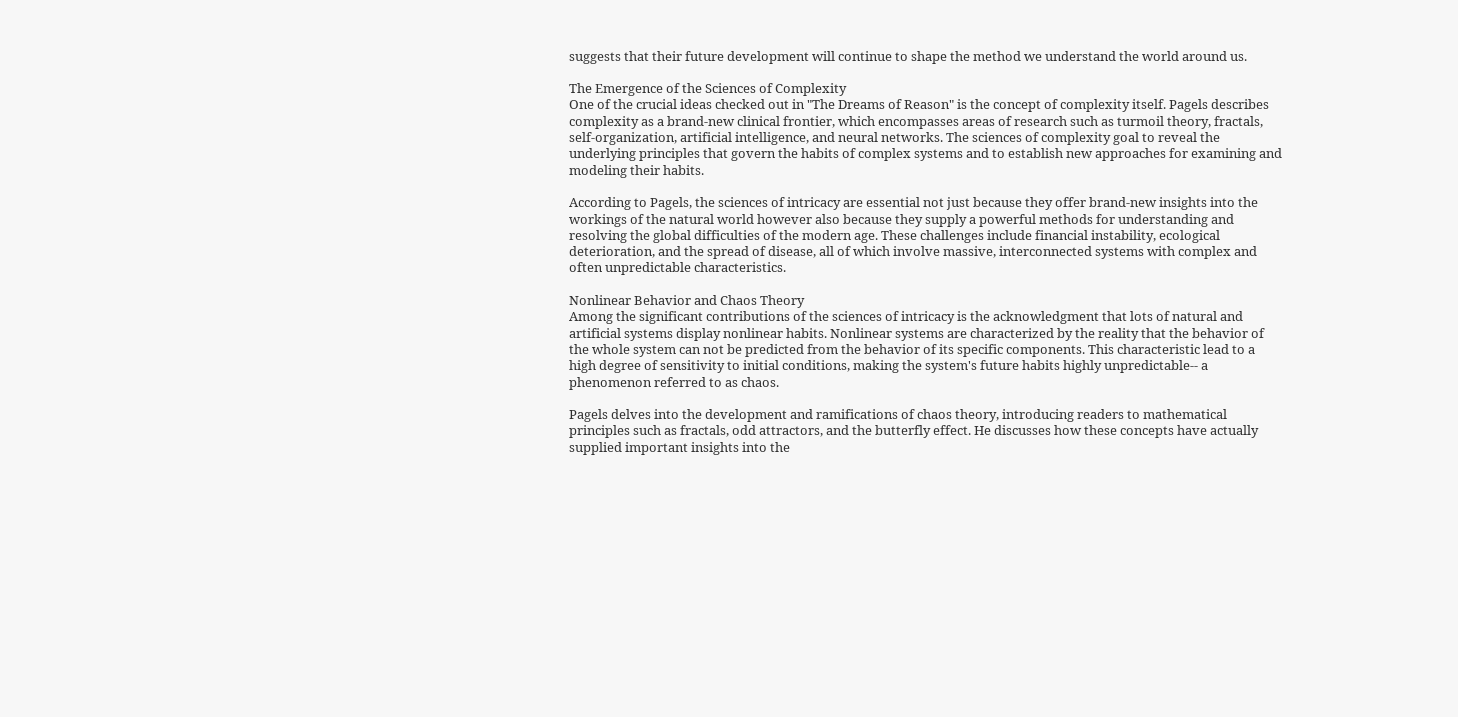suggests that their future development will continue to shape the method we understand the world around us.

The Emergence of the Sciences of Complexity
One of the crucial ideas checked out in "The Dreams of Reason" is the concept of complexity itself. Pagels describes complexity as a brand-new clinical frontier, which encompasses areas of research such as turmoil theory, fractals, self-organization, artificial intelligence, and neural networks. The sciences of complexity goal to reveal the underlying principles that govern the habits of complex systems and to establish new approaches for examining and modeling their habits.

According to Pagels, the sciences of intricacy are essential not just because they offer brand-new insights into the workings of the natural world however also because they supply a powerful methods for understanding and resolving the global difficulties of the modern age. These challenges include financial instability, ecological deterioration, and the spread of disease, all of which involve massive, interconnected systems with complex and often unpredictable characteristics.

Nonlinear Behavior and Chaos Theory
Among the significant contributions of the sciences of intricacy is the acknowledgment that lots of natural and artificial systems display nonlinear habits. Nonlinear systems are characterized by the reality that the behavior of the whole system can not be predicted from the behavior of its specific components. This characteristic lead to a high degree of sensitivity to initial conditions, making the system's future habits highly unpredictable-- a phenomenon referred to as chaos.

Pagels delves into the development and ramifications of chaos theory, introducing readers to mathematical principles such as fractals, odd attractors, and the butterfly effect. He discusses how these concepts have actually supplied important insights into the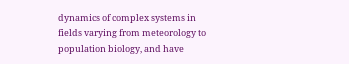dynamics of complex systems in fields varying from meteorology to population biology, and have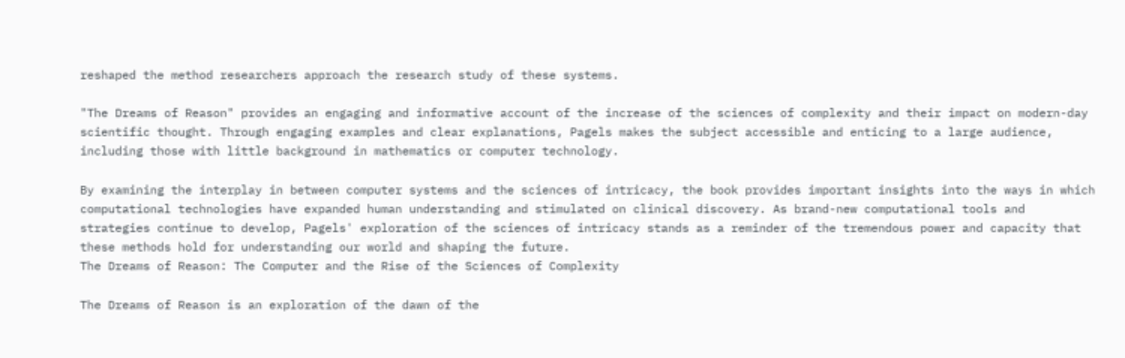reshaped the method researchers approach the research study of these systems.

"The Dreams of Reason" provides an engaging and informative account of the increase of the sciences of complexity and their impact on modern-day scientific thought. Through engaging examples and clear explanations, Pagels makes the subject accessible and enticing to a large audience, including those with little background in mathematics or computer technology.

By examining the interplay in between computer systems and the sciences of intricacy, the book provides important insights into the ways in which computational technologies have expanded human understanding and stimulated on clinical discovery. As brand-new computational tools and strategies continue to develop, Pagels' exploration of the sciences of intricacy stands as a reminder of the tremendous power and capacity that these methods hold for understanding our world and shaping the future.
The Dreams of Reason: The Computer and the Rise of the Sciences of Complexity

The Dreams of Reason is an exploration of the dawn of the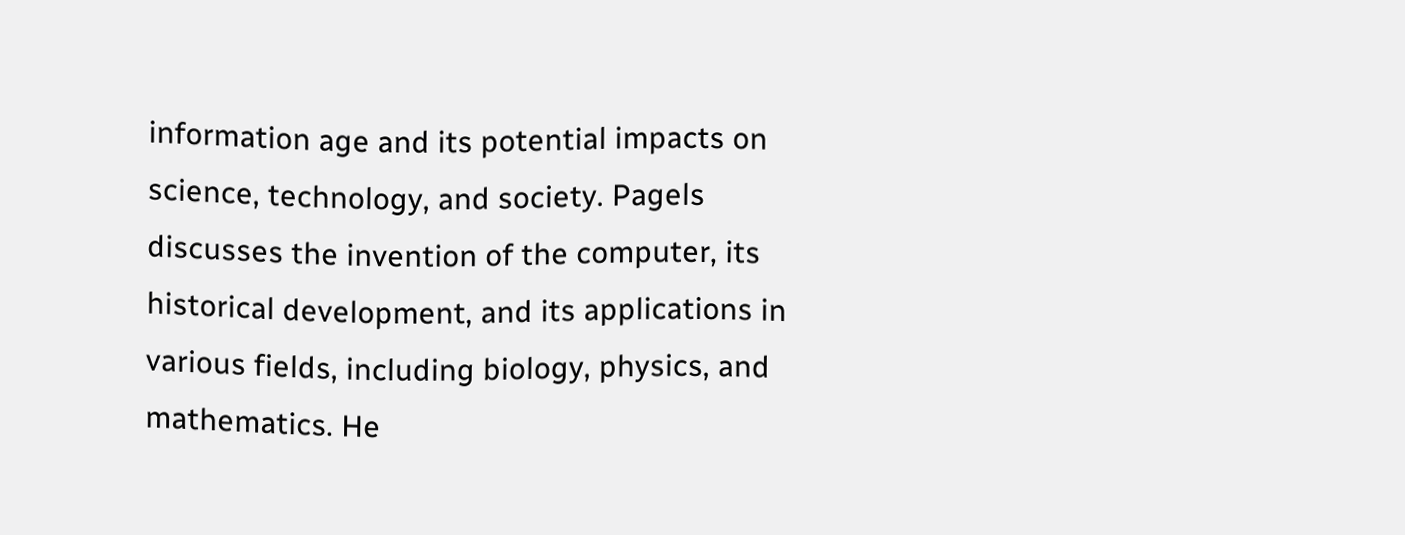information age and its potential impacts on science, technology, and society. Pagels discusses the invention of the computer, its historical development, and its applications in various fields, including biology, physics, and mathematics. He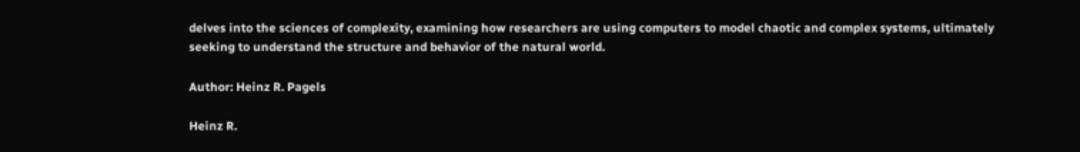delves into the sciences of complexity, examining how researchers are using computers to model chaotic and complex systems, ultimately seeking to understand the structure and behavior of the natural world.

Author: Heinz R. Pagels

Heinz R.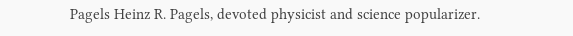Pagels Heinz R. Pagels, devoted physicist and science popularizer.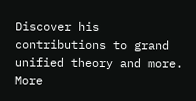Discover his contributions to grand unified theory and more.
More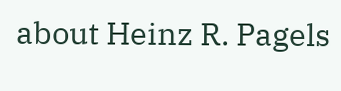about Heinz R. Pagels